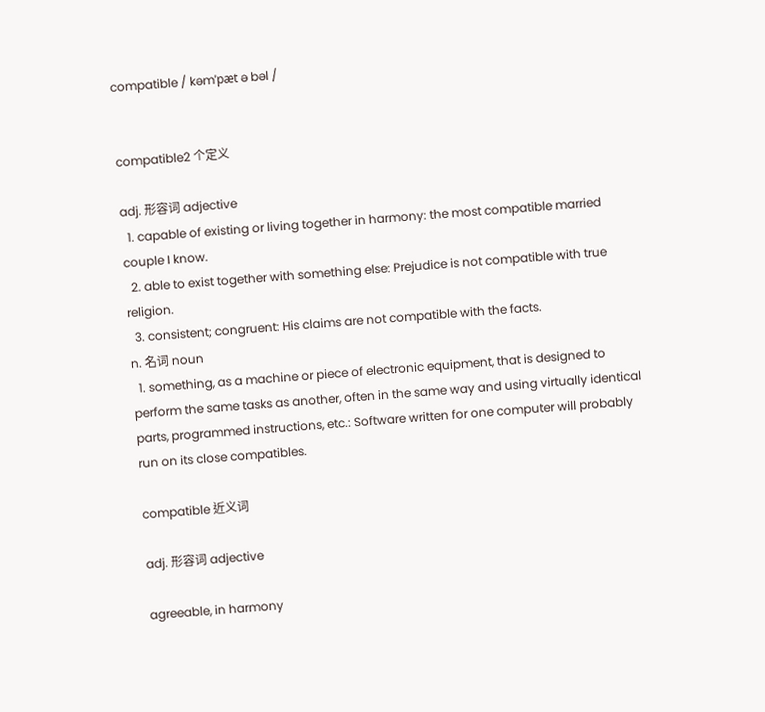compatible / kəmˈpæt ə bəl /


compatible2 个定义

adj. 形容词 adjective
  1. capable of existing or living together in harmony: the most compatible married couple I know.
  2. able to exist together with something else: Prejudice is not compatible with true religion.
  3. consistent; congruent: His claims are not compatible with the facts.
n. 名词 noun
  1. something, as a machine or piece of electronic equipment, that is designed to perform the same tasks as another, often in the same way and using virtually identical parts, programmed instructions, etc.: Software written for one computer will probably run on its close compatibles.

compatible 近义词

adj. 形容词 adjective

agreeable, in harmony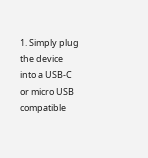1. Simply plug the device into a USB-C or micro USB compatible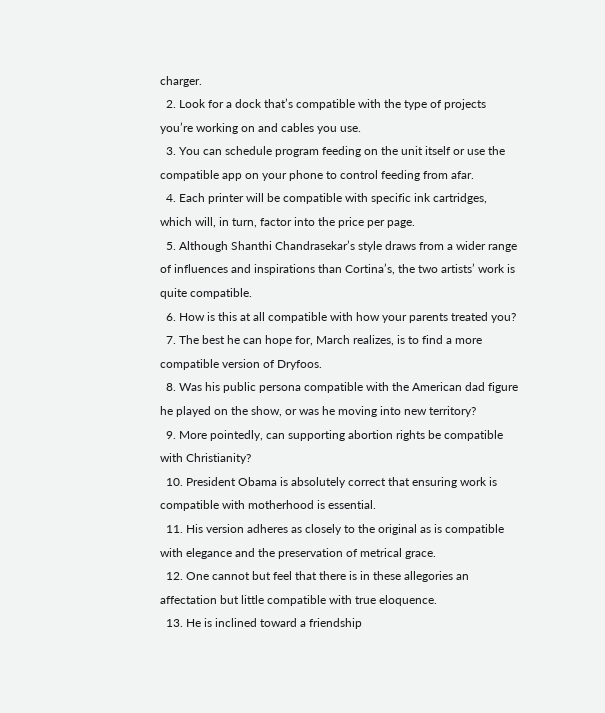charger.
  2. Look for a dock that’s compatible with the type of projects you’re working on and cables you use.
  3. You can schedule program feeding on the unit itself or use the compatible app on your phone to control feeding from afar.
  4. Each printer will be compatible with specific ink cartridges, which will, in turn, factor into the price per page.
  5. Although Shanthi Chandrasekar’s style draws from a wider range of influences and inspirations than Cortina’s, the two artists’ work is quite compatible.
  6. How is this at all compatible with how your parents treated you?
  7. The best he can hope for, March realizes, is to find a more compatible version of Dryfoos.
  8. Was his public persona compatible with the American dad figure he played on the show, or was he moving into new territory?
  9. More pointedly, can supporting abortion rights be compatible with Christianity?
  10. President Obama is absolutely correct that ensuring work is compatible with motherhood is essential.
  11. His version adheres as closely to the original as is compatible with elegance and the preservation of metrical grace.
  12. One cannot but feel that there is in these allegories an affectation but little compatible with true eloquence.
  13. He is inclined toward a friendship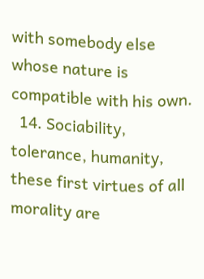with somebody else whose nature is compatible with his own.
  14. Sociability, tolerance, humanity, these first virtues of all morality are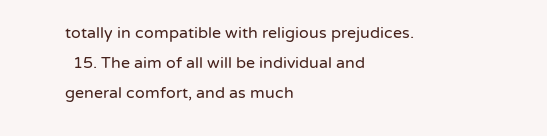totally in compatible with religious prejudices.
  15. The aim of all will be individual and general comfort, and as much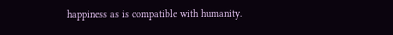happiness as is compatible with humanity.